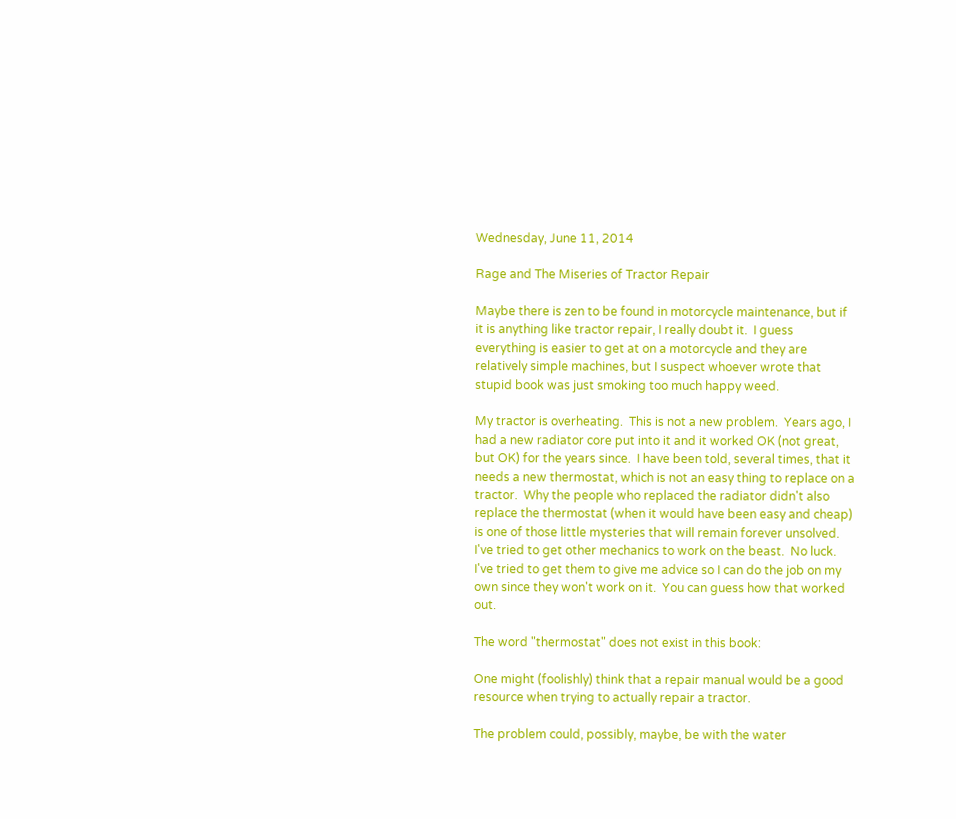Wednesday, June 11, 2014

Rage and The Miseries of Tractor Repair

Maybe there is zen to be found in motorcycle maintenance, but if it is anything like tractor repair, I really doubt it.  I guess everything is easier to get at on a motorcycle and they are relatively simple machines, but I suspect whoever wrote that stupid book was just smoking too much happy weed.

My tractor is overheating.  This is not a new problem.  Years ago, I had a new radiator core put into it and it worked OK (not great, but OK) for the years since.  I have been told, several times, that it needs a new thermostat, which is not an easy thing to replace on a tractor.  Why the people who replaced the radiator didn't also replace the thermostat (when it would have been easy and cheap) is one of those little mysteries that will remain forever unsolved.  I've tried to get other mechanics to work on the beast.  No luck.  I've tried to get them to give me advice so I can do the job on my own since they won't work on it.  You can guess how that worked out.

The word "thermostat" does not exist in this book:

One might (foolishly) think that a repair manual would be a good resource when trying to actually repair a tractor.

The problem could, possibly, maybe, be with the water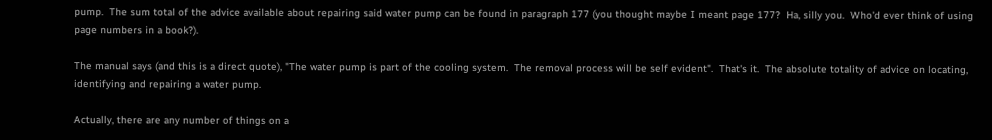pump.  The sum total of the advice available about repairing said water pump can be found in paragraph 177 (you thought maybe I meant page 177?  Ha, silly you.  Who'd ever think of using page numbers in a book?).

The manual says (and this is a direct quote), "The water pump is part of the cooling system.  The removal process will be self evident".  That's it.  The absolute totality of advice on locating, identifying and repairing a water pump.

Actually, there are any number of things on a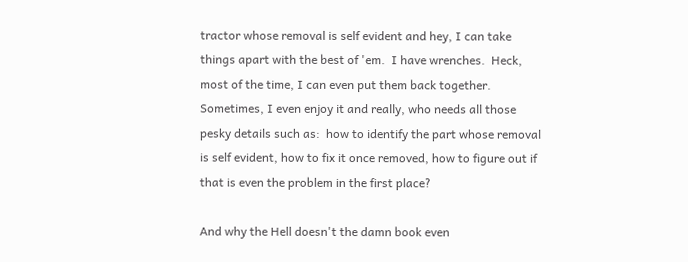tractor whose removal is self evident and hey, I can take things apart with the best of 'em.  I have wrenches.  Heck, most of the time, I can even put them back together.  Sometimes, I even enjoy it and really, who needs all those pesky details such as:  how to identify the part whose removal is self evident, how to fix it once removed, how to figure out if that is even the problem in the first place?

And why the Hell doesn't the damn book even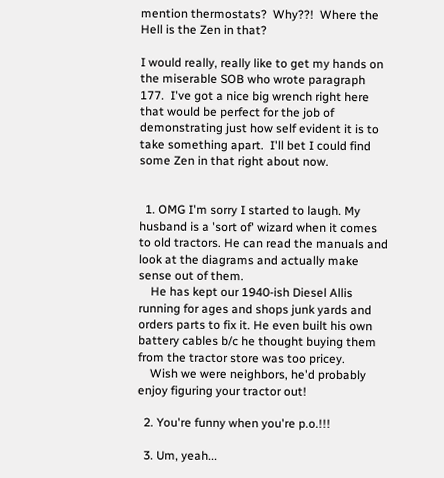mention thermostats?  Why??!  Where the Hell is the Zen in that?

I would really, really like to get my hands on the miserable SOB who wrote paragraph 177.  I've got a nice big wrench right here that would be perfect for the job of demonstrating just how self evident it is to take something apart.  I'll bet I could find some Zen in that right about now.


  1. OMG I'm sorry I started to laugh. My husband is a 'sort of' wizard when it comes to old tractors. He can read the manuals and look at the diagrams and actually make sense out of them.
    He has kept our 1940-ish Diesel Allis running for ages and shops junk yards and orders parts to fix it. He even built his own battery cables b/c he thought buying them from the tractor store was too pricey.
    Wish we were neighbors, he'd probably enjoy figuring your tractor out!

  2. You're funny when you're p.o.!!!

  3. Um, yeah...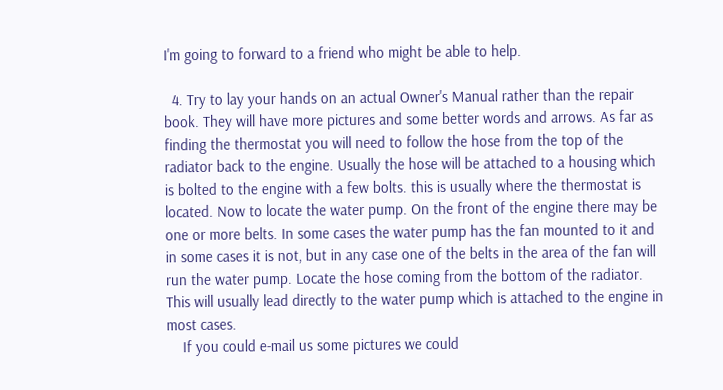I'm going to forward to a friend who might be able to help.

  4. Try to lay your hands on an actual Owner's Manual rather than the repair book. They will have more pictures and some better words and arrows. As far as finding the thermostat you will need to follow the hose from the top of the radiator back to the engine. Usually the hose will be attached to a housing which is bolted to the engine with a few bolts. this is usually where the thermostat is located. Now to locate the water pump. On the front of the engine there may be one or more belts. In some cases the water pump has the fan mounted to it and in some cases it is not, but in any case one of the belts in the area of the fan will run the water pump. Locate the hose coming from the bottom of the radiator. This will usually lead directly to the water pump which is attached to the engine in most cases.
    If you could e-mail us some pictures we could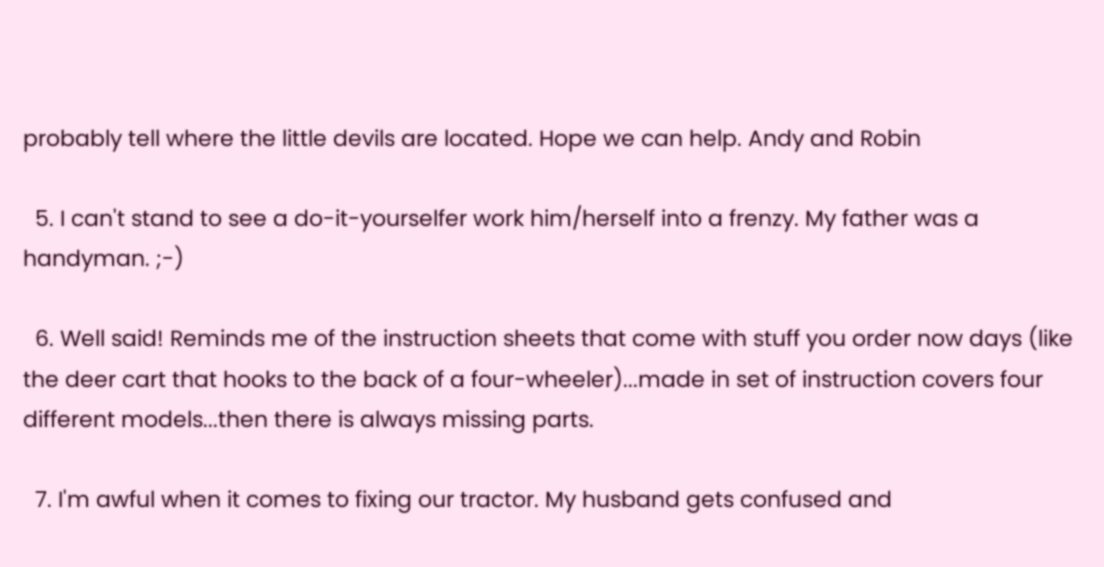probably tell where the little devils are located. Hope we can help. Andy and Robin

  5. I can't stand to see a do-it-yourselfer work him/herself into a frenzy. My father was a handyman. ;-)

  6. Well said! Reminds me of the instruction sheets that come with stuff you order now days (like the deer cart that hooks to the back of a four-wheeler)...made in set of instruction covers four different models...then there is always missing parts.

  7. I'm awful when it comes to fixing our tractor. My husband gets confused and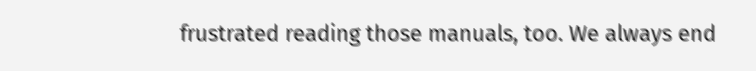frustrated reading those manuals, too. We always end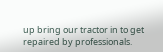up bring our tractor in to get repaired by professionals.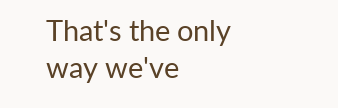That's the only way we've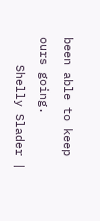been able to keep ours going.
    Shelly Slader |